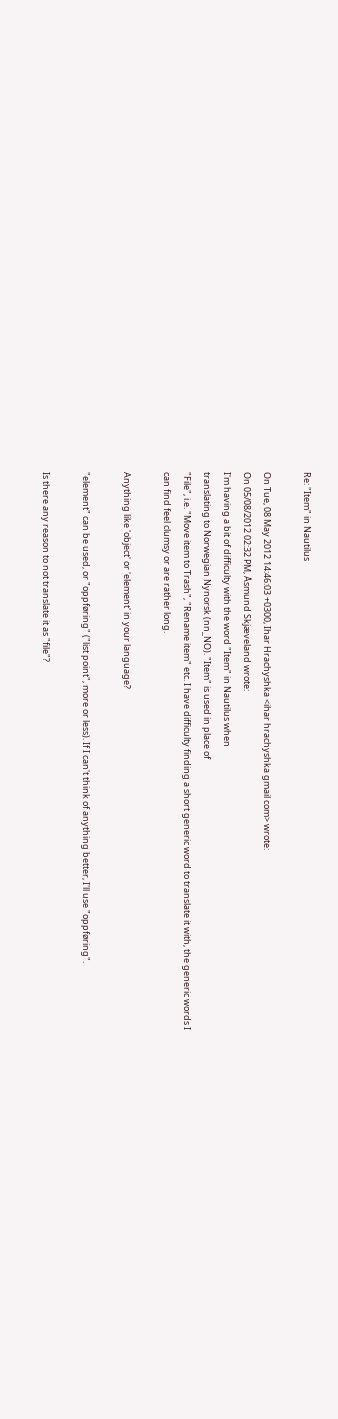Re: "Item" in Nautilus

On Tue, 08 May 2012 14:46:03 +0300, Ihar Hrachyshka <ihar hrachyshka gmail com> wrote:
On 05/08/2012 02:32 PM, Åsmund Skjæveland wrote:
I'm having a bit of difficulty with the word "Item" in Nautilus when
translating to Norwegian Nynorsk (nn_NO). "Item" is used in place of
"File", i.e. "Move item to Trash", "Rename item" etc. I have difficulty finding a short generic word to translate it with, the generic words I
can find feel clumsy or are rather long.

Anything like 'object' or 'element' in your language?

"element" can be used, or "oppføring" ("list point", more or less). If I can't think of anything better, I'll use "oppføring".

Is there any reason to not translate it as "file"?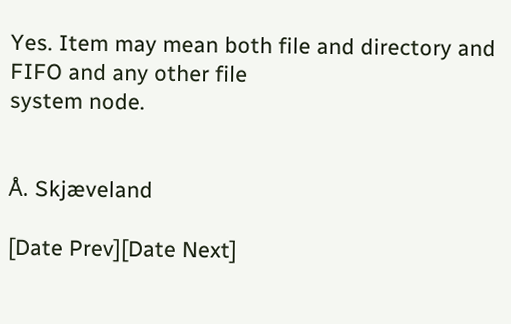Yes. Item may mean both file and directory and FIFO and any other file
system node.


Å. Skjæveland

[Date Prev][Date Next]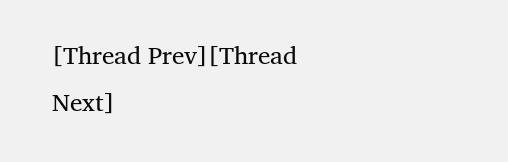[Thread Prev][Thread Next]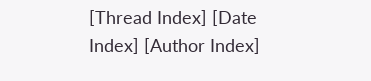[Thread Index] [Date Index] [Author Index]